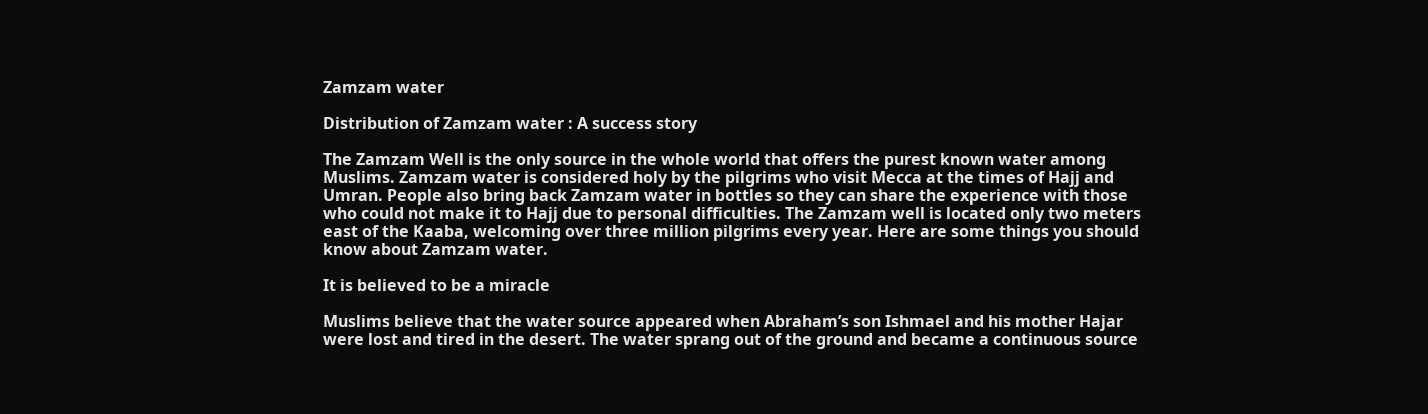Zamzam water

Distribution of Zamzam water : A success story

The Zamzam Well is the only source in the whole world that offers the purest known water among Muslims. Zamzam water is considered holy by the pilgrims who visit Mecca at the times of Hajj and Umran. People also bring back Zamzam water in bottles so they can share the experience with those who could not make it to Hajj due to personal difficulties. The Zamzam well is located only two meters east of the Kaaba, welcoming over three million pilgrims every year. Here are some things you should know about Zamzam water.

It is believed to be a miracle

Muslims believe that the water source appeared when Abraham’s son Ishmael and his mother Hajar were lost and tired in the desert. The water sprang out of the ground and became a continuous source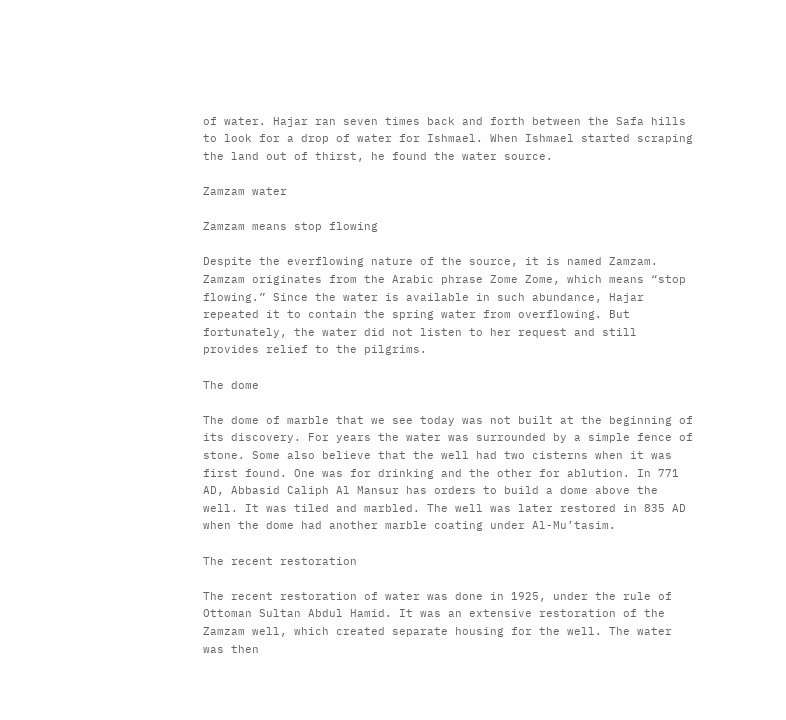of water. Hajar ran seven times back and forth between the Safa hills to look for a drop of water for Ishmael. When Ishmael started scraping the land out of thirst, he found the water source.

Zamzam water

Zamzam means stop flowing

Despite the everflowing nature of the source, it is named Zamzam. Zamzam originates from the Arabic phrase Zome Zome, which means “stop flowing.” Since the water is available in such abundance, Hajar repeated it to contain the spring water from overflowing. But fortunately, the water did not listen to her request and still provides relief to the pilgrims.

The dome

The dome of marble that we see today was not built at the beginning of its discovery. For years the water was surrounded by a simple fence of stone. Some also believe that the well had two cisterns when it was first found. One was for drinking and the other for ablution. In 771 AD, Abbasid Caliph Al Mansur has orders to build a dome above the well. It was tiled and marbled. The well was later restored in 835 AD when the dome had another marble coating under Al-Mu’tasim.

The recent restoration

The recent restoration of water was done in 1925, under the rule of Ottoman Sultan Abdul Hamid. It was an extensive restoration of the Zamzam well, which created separate housing for the well. The water was then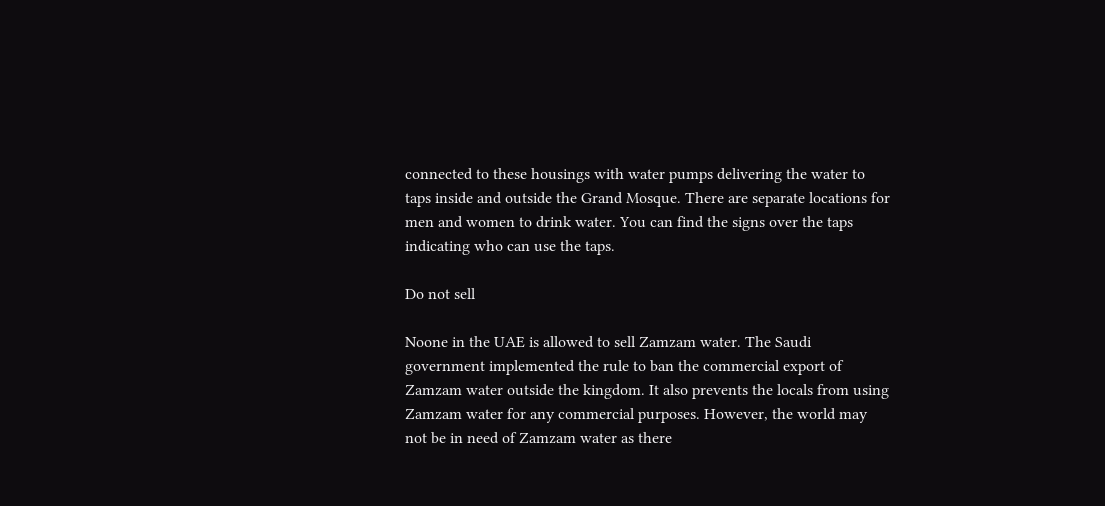connected to these housings with water pumps delivering the water to taps inside and outside the Grand Mosque. There are separate locations for men and women to drink water. You can find the signs over the taps indicating who can use the taps.

Do not sell

Noone in the UAE is allowed to sell Zamzam water. The Saudi government implemented the rule to ban the commercial export of Zamzam water outside the kingdom. It also prevents the locals from using Zamzam water for any commercial purposes. However, the world may not be in need of Zamzam water as there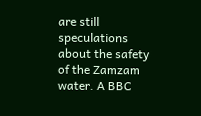are still speculations about the safety of the Zamzam water. A BBC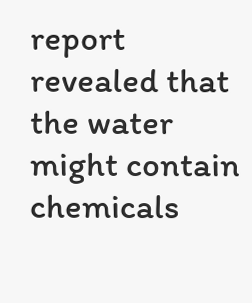report revealed that the water might contain chemicals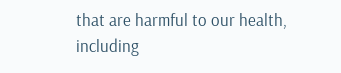that are harmful to our health, including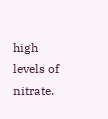high levels of nitrate.